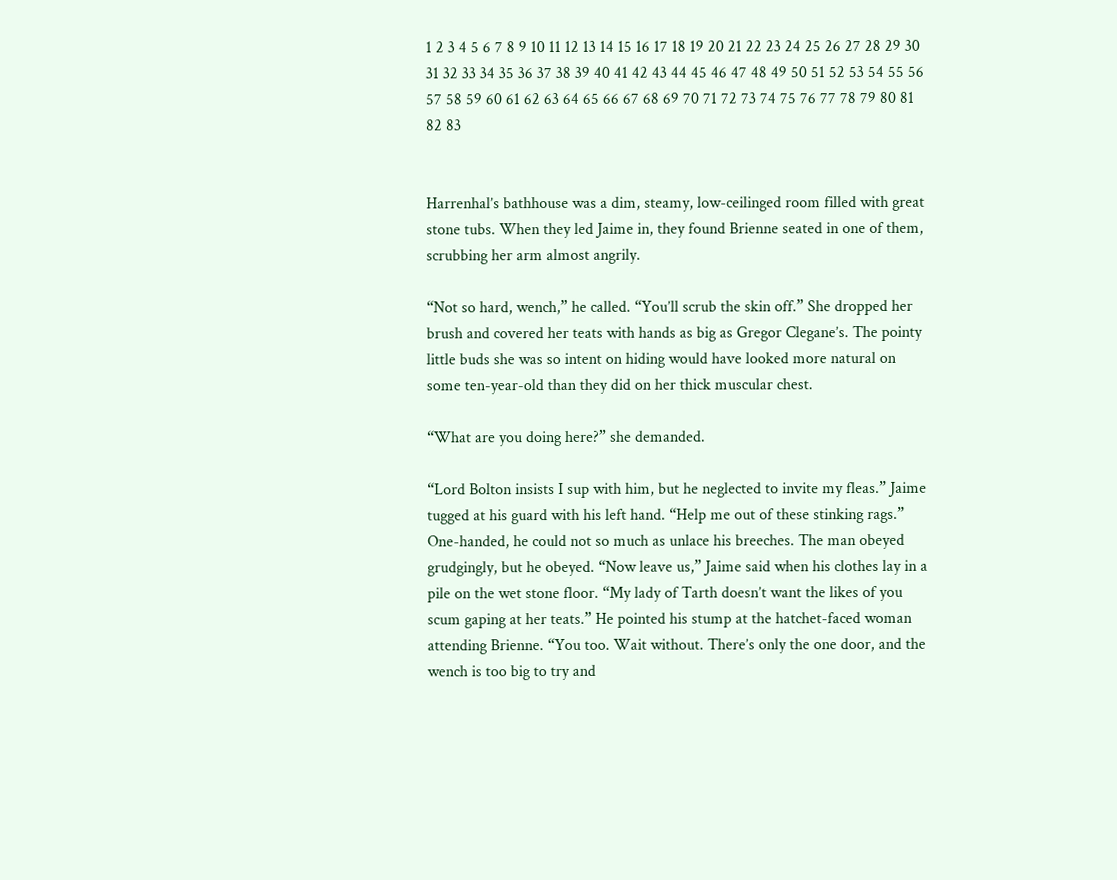1 2 3 4 5 6 7 8 9 10 11 12 13 14 15 16 17 18 19 20 21 22 23 24 25 26 27 28 29 30 31 32 33 34 35 36 37 38 39 40 41 42 43 44 45 46 47 48 49 50 51 52 53 54 55 56 57 58 59 60 61 62 63 64 65 66 67 68 69 70 71 72 73 74 75 76 77 78 79 80 81 82 83


Harrenhal’s bathhouse was a dim, steamy, low-ceilinged room filled with great stone tubs. When they led Jaime in, they found Brienne seated in one of them, scrubbing her arm almost angrily.

“Not so hard, wench,” he called. “You’ll scrub the skin off.” She dropped her brush and covered her teats with hands as big as Gregor Clegane’s. The pointy little buds she was so intent on hiding would have looked more natural on some ten-year-old than they did on her thick muscular chest.

“What are you doing here?” she demanded.

“Lord Bolton insists I sup with him, but he neglected to invite my fleas.” Jaime tugged at his guard with his left hand. “Help me out of these stinking rags.” One-handed, he could not so much as unlace his breeches. The man obeyed grudgingly, but he obeyed. “Now leave us,” Jaime said when his clothes lay in a pile on the wet stone floor. “My lady of Tarth doesn’t want the likes of you scum gaping at her teats.” He pointed his stump at the hatchet-faced woman attending Brienne. “You too. Wait without. There’s only the one door, and the wench is too big to try and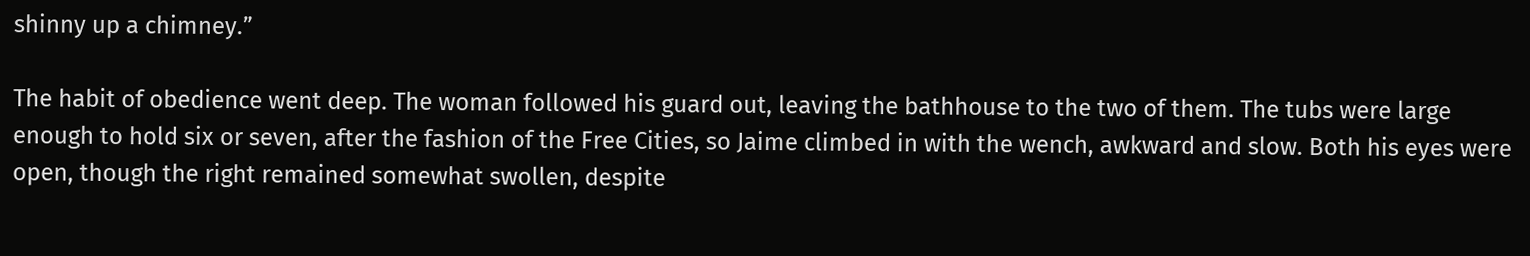shinny up a chimney.”

The habit of obedience went deep. The woman followed his guard out, leaving the bathhouse to the two of them. The tubs were large enough to hold six or seven, after the fashion of the Free Cities, so Jaime climbed in with the wench, awkward and slow. Both his eyes were open, though the right remained somewhat swollen, despite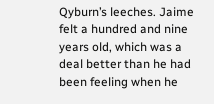Qyburn’s leeches. Jaime felt a hundred and nine years old, which was a deal better than he had been feeling when he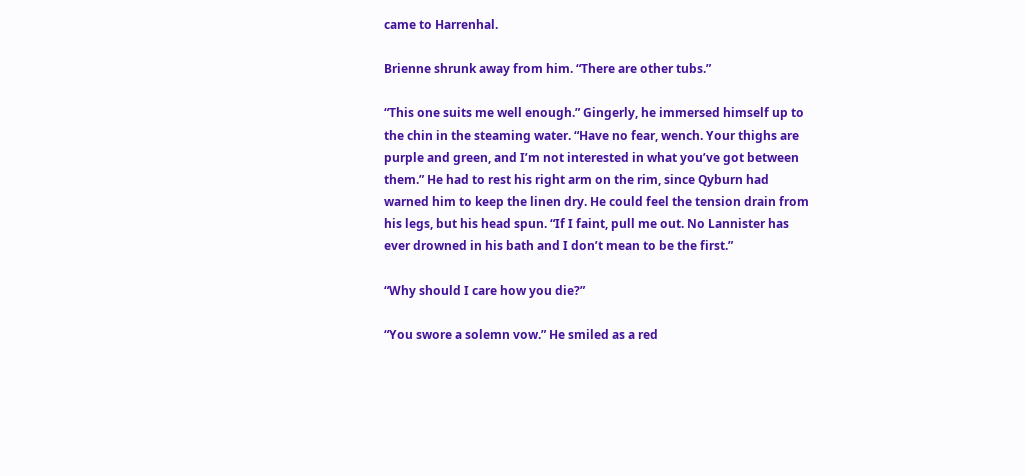came to Harrenhal.

Brienne shrunk away from him. “There are other tubs.”

“This one suits me well enough.” Gingerly, he immersed himself up to the chin in the steaming water. “Have no fear, wench. Your thighs are purple and green, and I’m not interested in what you’ve got between them.” He had to rest his right arm on the rim, since Qyburn had warned him to keep the linen dry. He could feel the tension drain from his legs, but his head spun. “If I faint, pull me out. No Lannister has ever drowned in his bath and I don’t mean to be the first.”

“Why should I care how you die?”

“You swore a solemn vow.” He smiled as a red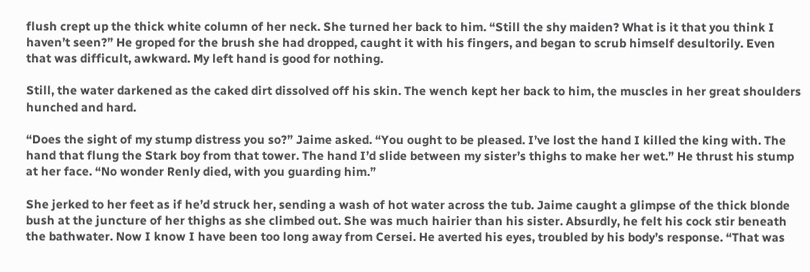flush crept up the thick white column of her neck. She turned her back to him. “Still the shy maiden? What is it that you think I haven’t seen?” He groped for the brush she had dropped, caught it with his fingers, and began to scrub himself desultorily. Even that was difficult, awkward. My left hand is good for nothing.

Still, the water darkened as the caked dirt dissolved off his skin. The wench kept her back to him, the muscles in her great shoulders hunched and hard.

“Does the sight of my stump distress you so?” Jaime asked. “You ought to be pleased. I’ve lost the hand I killed the king with. The hand that flung the Stark boy from that tower. The hand I’d slide between my sister’s thighs to make her wet.” He thrust his stump at her face. “No wonder Renly died, with you guarding him.”

She jerked to her feet as if he’d struck her, sending a wash of hot water across the tub. Jaime caught a glimpse of the thick blonde bush at the juncture of her thighs as she climbed out. She was much hairier than his sister. Absurdly, he felt his cock stir beneath the bathwater. Now I know I have been too long away from Cersei. He averted his eyes, troubled by his body’s response. “That was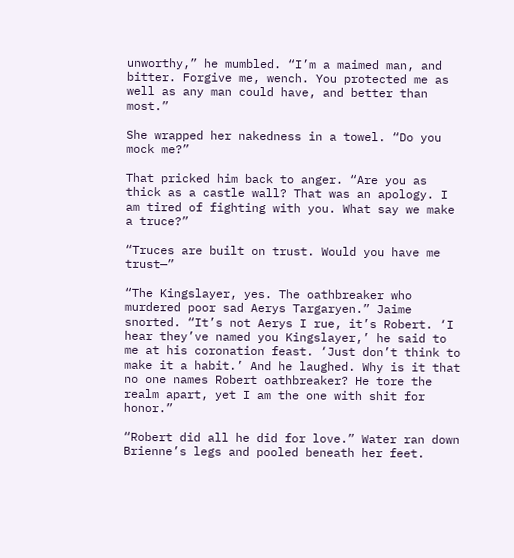unworthy,” he mumbled. “I’m a maimed man, and bitter. Forgive me, wench. You protected me as well as any man could have, and better than most.”

She wrapped her nakedness in a towel. “Do you mock me?”

That pricked him back to anger. “Are you as thick as a castle wall? That was an apology. I am tired of fighting with you. What say we make a truce?”

“Truces are built on trust. Would you have me trust—”

“The Kingslayer, yes. The oathbreaker who murdered poor sad Aerys Targaryen.” Jaime snorted. “It’s not Aerys I rue, it’s Robert. ‘I hear they’ve named you Kingslayer,’ he said to me at his coronation feast. ‘Just don’t think to make it a habit.’ And he laughed. Why is it that no one names Robert oathbreaker? He tore the realm apart, yet I am the one with shit for honor.”

“Robert did all he did for love.” Water ran down Brienne’s legs and pooled beneath her feet.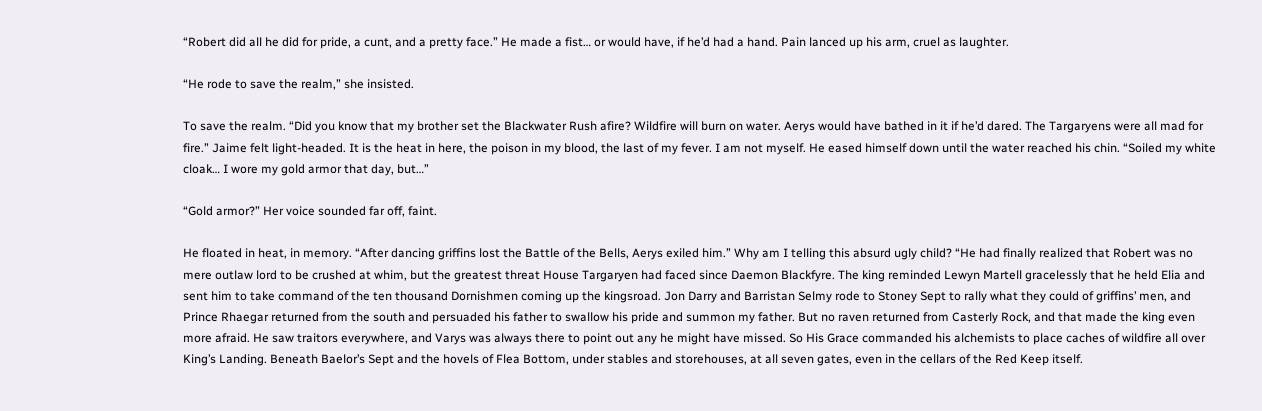“Robert did all he did for pride, a cunt, and a pretty face.” He made a fist… or would have, if he’d had a hand. Pain lanced up his arm, cruel as laughter.

“He rode to save the realm,” she insisted.

To save the realm. “Did you know that my brother set the Blackwater Rush afire? Wildfire will burn on water. Aerys would have bathed in it if he’d dared. The Targaryens were all mad for fire.” Jaime felt light-headed. It is the heat in here, the poison in my blood, the last of my fever. I am not myself. He eased himself down until the water reached his chin. “Soiled my white cloak… I wore my gold armor that day, but…”

“Gold armor?” Her voice sounded far off, faint.

He floated in heat, in memory. “After dancing griffins lost the Battle of the Bells, Aerys exiled him.” Why am I telling this absurd ugly child? “He had finally realized that Robert was no mere outlaw lord to be crushed at whim, but the greatest threat House Targaryen had faced since Daemon Blackfyre. The king reminded Lewyn Martell gracelessly that he held Elia and sent him to take command of the ten thousand Dornishmen coming up the kingsroad. Jon Darry and Barristan Selmy rode to Stoney Sept to rally what they could of griffins’ men, and Prince Rhaegar returned from the south and persuaded his father to swallow his pride and summon my father. But no raven returned from Casterly Rock, and that made the king even more afraid. He saw traitors everywhere, and Varys was always there to point out any he might have missed. So His Grace commanded his alchemists to place caches of wildfire all over King’s Landing. Beneath Baelor’s Sept and the hovels of Flea Bottom, under stables and storehouses, at all seven gates, even in the cellars of the Red Keep itself.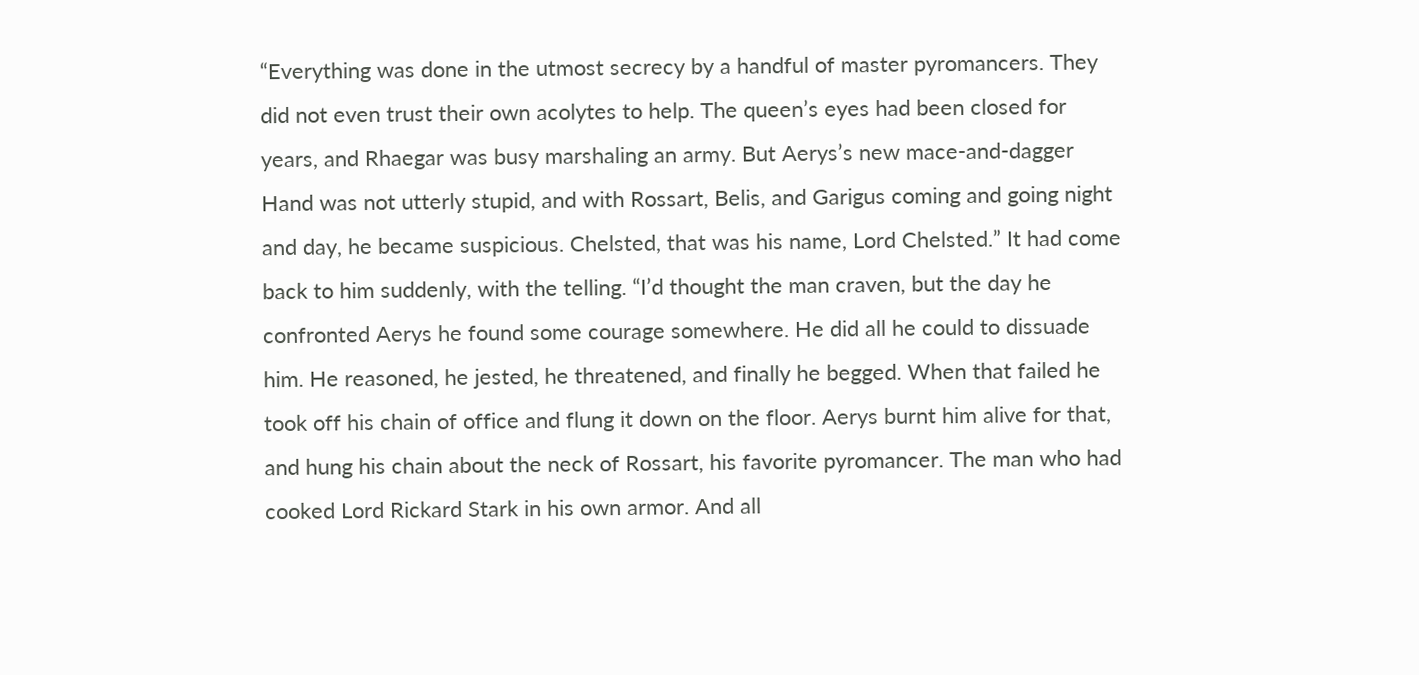“Everything was done in the utmost secrecy by a handful of master pyromancers. They did not even trust their own acolytes to help. The queen’s eyes had been closed for years, and Rhaegar was busy marshaling an army. But Aerys’s new mace-and-dagger Hand was not utterly stupid, and with Rossart, Belis, and Garigus coming and going night and day, he became suspicious. Chelsted, that was his name, Lord Chelsted.” It had come back to him suddenly, with the telling. “I’d thought the man craven, but the day he confronted Aerys he found some courage somewhere. He did all he could to dissuade him. He reasoned, he jested, he threatened, and finally he begged. When that failed he took off his chain of office and flung it down on the floor. Aerys burnt him alive for that, and hung his chain about the neck of Rossart, his favorite pyromancer. The man who had cooked Lord Rickard Stark in his own armor. And all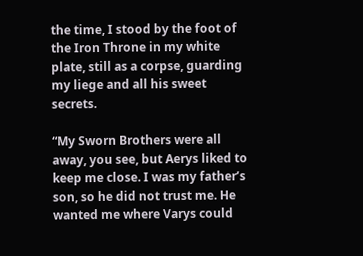the time, I stood by the foot of the Iron Throne in my white plate, still as a corpse, guarding my liege and all his sweet secrets.

“My Sworn Brothers were all away, you see, but Aerys liked to keep me close. I was my father’s son, so he did not trust me. He wanted me where Varys could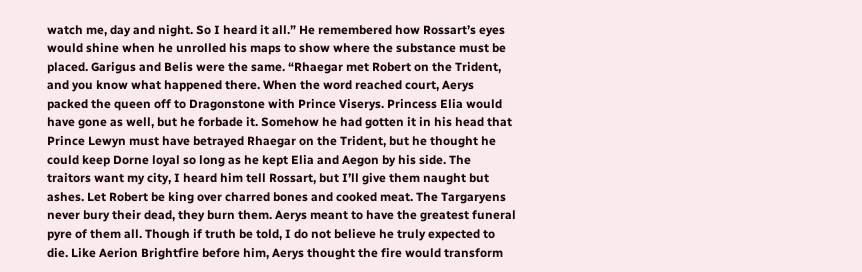watch me, day and night. So I heard it all.” He remembered how Rossart’s eyes would shine when he unrolled his maps to show where the substance must be placed. Garigus and Belis were the same. “Rhaegar met Robert on the Trident, and you know what happened there. When the word reached court, Aerys packed the queen off to Dragonstone with Prince Viserys. Princess Elia would have gone as well, but he forbade it. Somehow he had gotten it in his head that Prince Lewyn must have betrayed Rhaegar on the Trident, but he thought he could keep Dorne loyal so long as he kept Elia and Aegon by his side. The traitors want my city, I heard him tell Rossart, but I’ll give them naught but ashes. Let Robert be king over charred bones and cooked meat. The Targaryens never bury their dead, they burn them. Aerys meant to have the greatest funeral pyre of them all. Though if truth be told, I do not believe he truly expected to die. Like Aerion Brightfire before him, Aerys thought the fire would transform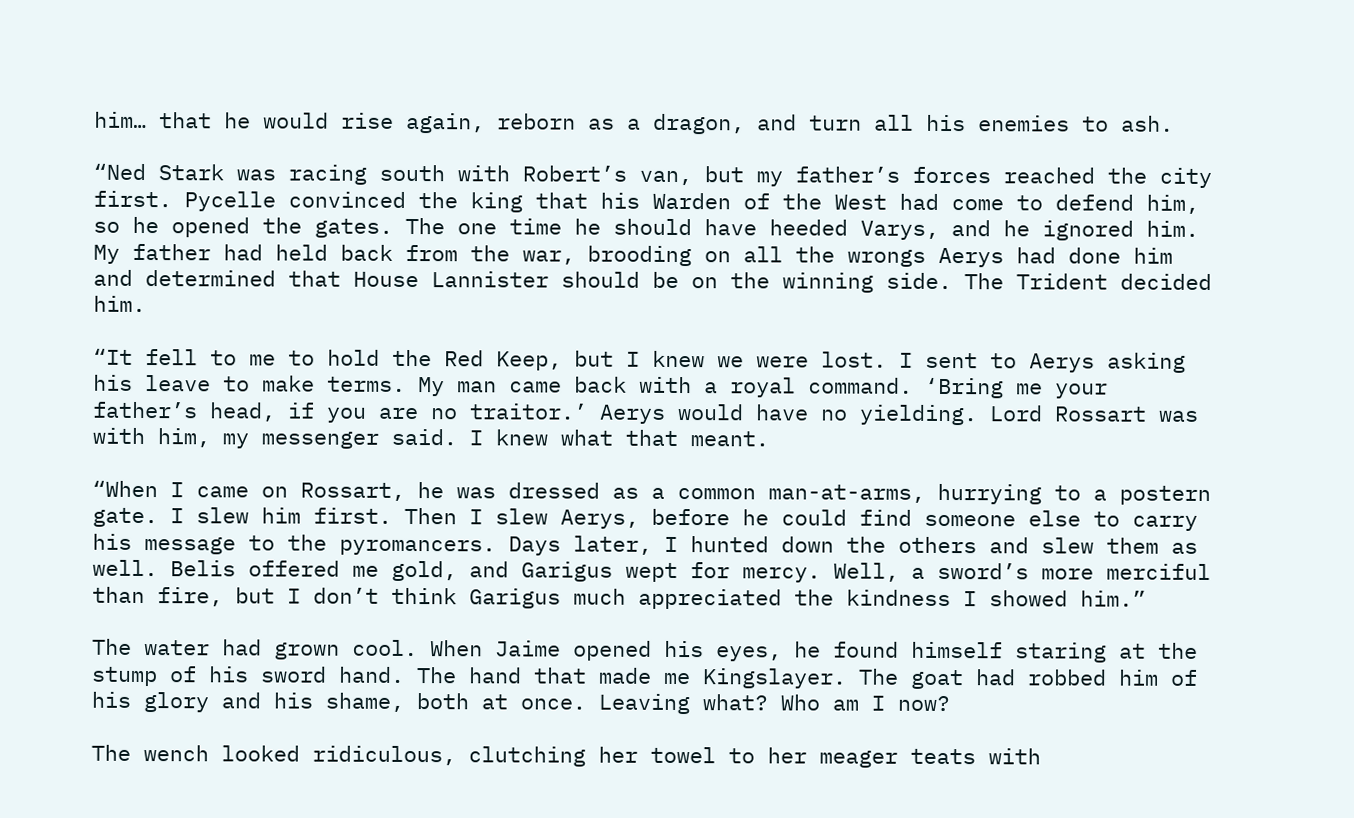him… that he would rise again, reborn as a dragon, and turn all his enemies to ash.

“Ned Stark was racing south with Robert’s van, but my father’s forces reached the city first. Pycelle convinced the king that his Warden of the West had come to defend him, so he opened the gates. The one time he should have heeded Varys, and he ignored him. My father had held back from the war, brooding on all the wrongs Aerys had done him and determined that House Lannister should be on the winning side. The Trident decided him.

“It fell to me to hold the Red Keep, but I knew we were lost. I sent to Aerys asking his leave to make terms. My man came back with a royal command. ‘Bring me your father’s head, if you are no traitor.’ Aerys would have no yielding. Lord Rossart was with him, my messenger said. I knew what that meant.

“When I came on Rossart, he was dressed as a common man-at-arms, hurrying to a postern gate. I slew him first. Then I slew Aerys, before he could find someone else to carry his message to the pyromancers. Days later, I hunted down the others and slew them as well. Belis offered me gold, and Garigus wept for mercy. Well, a sword’s more merciful than fire, but I don’t think Garigus much appreciated the kindness I showed him.”

The water had grown cool. When Jaime opened his eyes, he found himself staring at the stump of his sword hand. The hand that made me Kingslayer. The goat had robbed him of his glory and his shame, both at once. Leaving what? Who am I now?

The wench looked ridiculous, clutching her towel to her meager teats with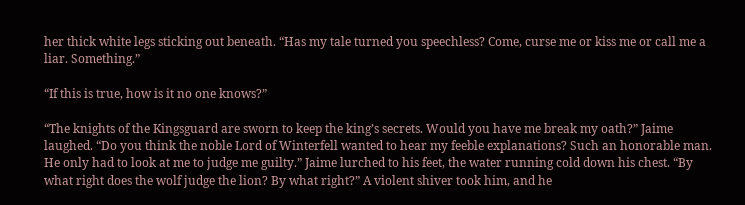her thick white legs sticking out beneath. “Has my tale turned you speechless? Come, curse me or kiss me or call me a liar. Something.”

“If this is true, how is it no one knows?”

“The knights of the Kingsguard are sworn to keep the king’s secrets. Would you have me break my oath?” Jaime laughed. “Do you think the noble Lord of Winterfell wanted to hear my feeble explanations? Such an honorable man. He only had to look at me to judge me guilty.” Jaime lurched to his feet, the water running cold down his chest. “By what right does the wolf judge the lion? By what right?” A violent shiver took him, and he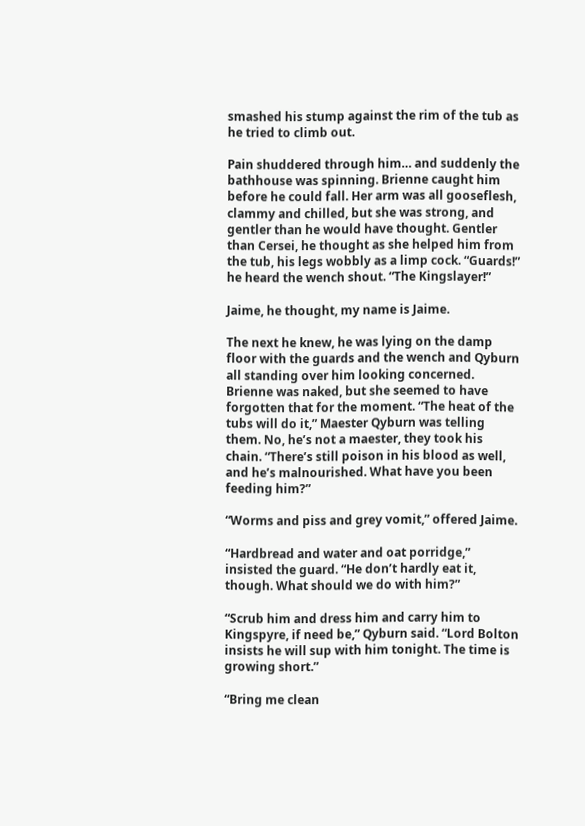smashed his stump against the rim of the tub as he tried to climb out.

Pain shuddered through him… and suddenly the bathhouse was spinning. Brienne caught him before he could fall. Her arm was all gooseflesh, clammy and chilled, but she was strong, and gentler than he would have thought. Gentler than Cersei, he thought as she helped him from the tub, his legs wobbly as a limp cock. “Guards!” he heard the wench shout. “The Kingslayer!”

Jaime, he thought, my name is Jaime.

The next he knew, he was lying on the damp floor with the guards and the wench and Qyburn all standing over him looking concerned. Brienne was naked, but she seemed to have forgotten that for the moment. “The heat of the tubs will do it,” Maester Qyburn was telling them. No, he’s not a maester, they took his chain. “There’s still poison in his blood as well, and he’s malnourished. What have you been feeding him?”

“Worms and piss and grey vomit,” offered Jaime.

“Hardbread and water and oat porridge,” insisted the guard. “He don’t hardly eat it, though. What should we do with him?”

“Scrub him and dress him and carry him to Kingspyre, if need be,” Qyburn said. “Lord Bolton insists he will sup with him tonight. The time is growing short.”

“Bring me clean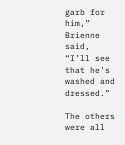garb for him,” Brienne said, “I’ll see that he’s washed and dressed.”

The others were all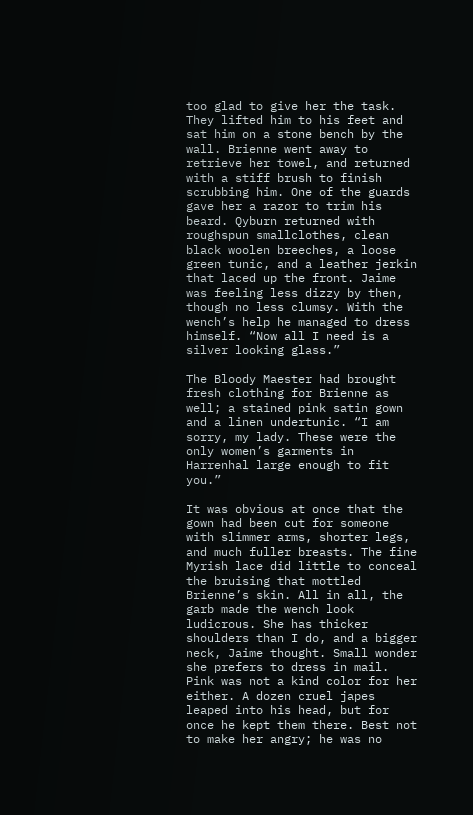too glad to give her the task. They lifted him to his feet and sat him on a stone bench by the wall. Brienne went away to retrieve her towel, and returned with a stiff brush to finish scrubbing him. One of the guards gave her a razor to trim his beard. Qyburn returned with roughspun smallclothes, clean black woolen breeches, a loose green tunic, and a leather jerkin that laced up the front. Jaime was feeling less dizzy by then, though no less clumsy. With the wench’s help he managed to dress himself. “Now all I need is a silver looking glass.”

The Bloody Maester had brought fresh clothing for Brienne as well; a stained pink satin gown and a linen undertunic. “I am sorry, my lady. These were the only women’s garments in Harrenhal large enough to fit you.”

It was obvious at once that the gown had been cut for someone with slimmer arms, shorter legs, and much fuller breasts. The fine Myrish lace did little to conceal the bruising that mottled Brienne’s skin. All in all, the garb made the wench look ludicrous. She has thicker shoulders than I do, and a bigger neck, Jaime thought. Small wonder she prefers to dress in mail. Pink was not a kind color for her either. A dozen cruel japes leaped into his head, but for once he kept them there. Best not to make her angry; he was no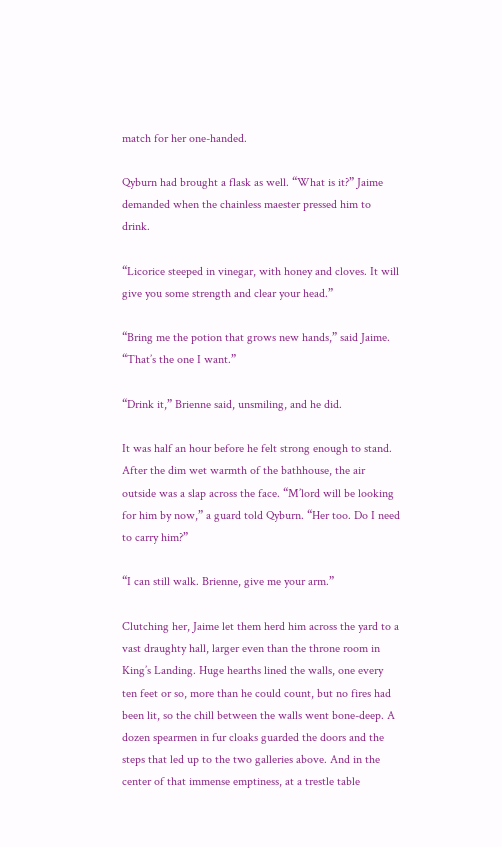match for her one-handed.

Qyburn had brought a flask as well. “What is it?” Jaime demanded when the chainless maester pressed him to drink.

“Licorice steeped in vinegar, with honey and cloves. It will give you some strength and clear your head.”

“Bring me the potion that grows new hands,” said Jaime. “That’s the one I want.”

“Drink it,” Brienne said, unsmiling, and he did.

It was half an hour before he felt strong enough to stand. After the dim wet warmth of the bathhouse, the air outside was a slap across the face. “M’lord will be looking for him by now,” a guard told Qyburn. “Her too. Do I need to carry him?”

“I can still walk. Brienne, give me your arm.”

Clutching her, Jaime let them herd him across the yard to a vast draughty hall, larger even than the throne room in King’s Landing. Huge hearths lined the walls, one every ten feet or so, more than he could count, but no fires had been lit, so the chill between the walls went bone-deep. A dozen spearmen in fur cloaks guarded the doors and the steps that led up to the two galleries above. And in the center of that immense emptiness, at a trestle table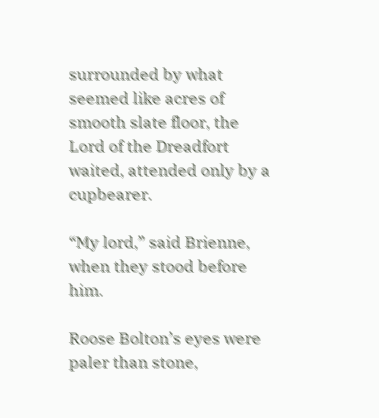surrounded by what seemed like acres of smooth slate floor, the Lord of the Dreadfort waited, attended only by a cupbearer.

“My lord,” said Brienne, when they stood before him.

Roose Bolton’s eyes were paler than stone,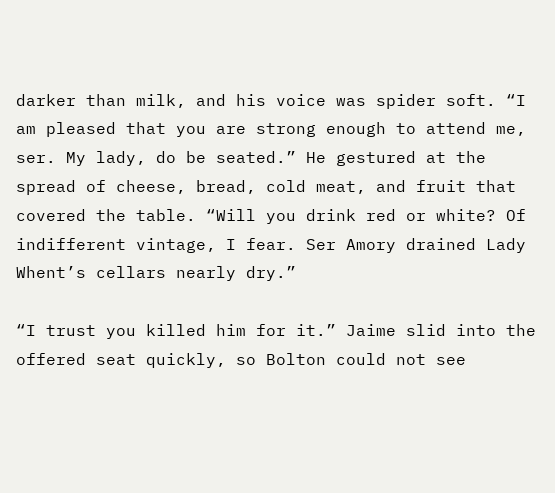darker than milk, and his voice was spider soft. “I am pleased that you are strong enough to attend me, ser. My lady, do be seated.” He gestured at the spread of cheese, bread, cold meat, and fruit that covered the table. “Will you drink red or white? Of indifferent vintage, I fear. Ser Amory drained Lady Whent’s cellars nearly dry.”

“I trust you killed him for it.” Jaime slid into the offered seat quickly, so Bolton could not see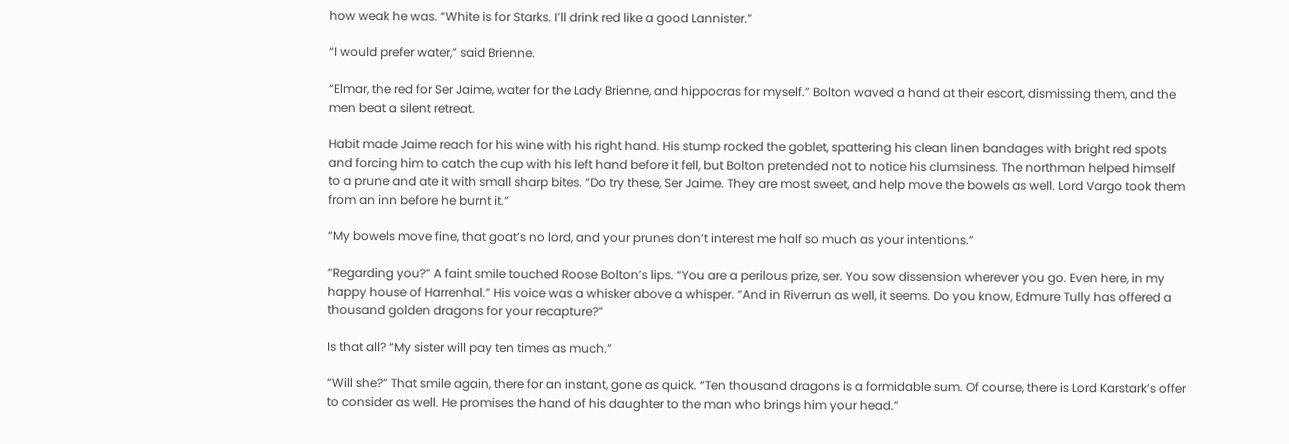how weak he was. “White is for Starks. I’ll drink red like a good Lannister.”

“I would prefer water,” said Brienne.

“Elmar, the red for Ser Jaime, water for the Lady Brienne, and hippocras for myself.” Bolton waved a hand at their escort, dismissing them, and the men beat a silent retreat.

Habit made Jaime reach for his wine with his right hand. His stump rocked the goblet, spattering his clean linen bandages with bright red spots and forcing him to catch the cup with his left hand before it fell, but Bolton pretended not to notice his clumsiness. The northman helped himself to a prune and ate it with small sharp bites. “Do try these, Ser Jaime. They are most sweet, and help move the bowels as well. Lord Vargo took them from an inn before he burnt it.”

“My bowels move fine, that goat’s no lord, and your prunes don’t interest me half so much as your intentions.”

“Regarding you?” A faint smile touched Roose Bolton’s lips. “You are a perilous prize, ser. You sow dissension wherever you go. Even here, in my happy house of Harrenhal.” His voice was a whisker above a whisper. “And in Riverrun as well, it seems. Do you know, Edmure Tully has offered a thousand golden dragons for your recapture?”

Is that all? “My sister will pay ten times as much.”

“Will she?” That smile again, there for an instant, gone as quick. “Ten thousand dragons is a formidable sum. Of course, there is Lord Karstark’s offer to consider as well. He promises the hand of his daughter to the man who brings him your head.”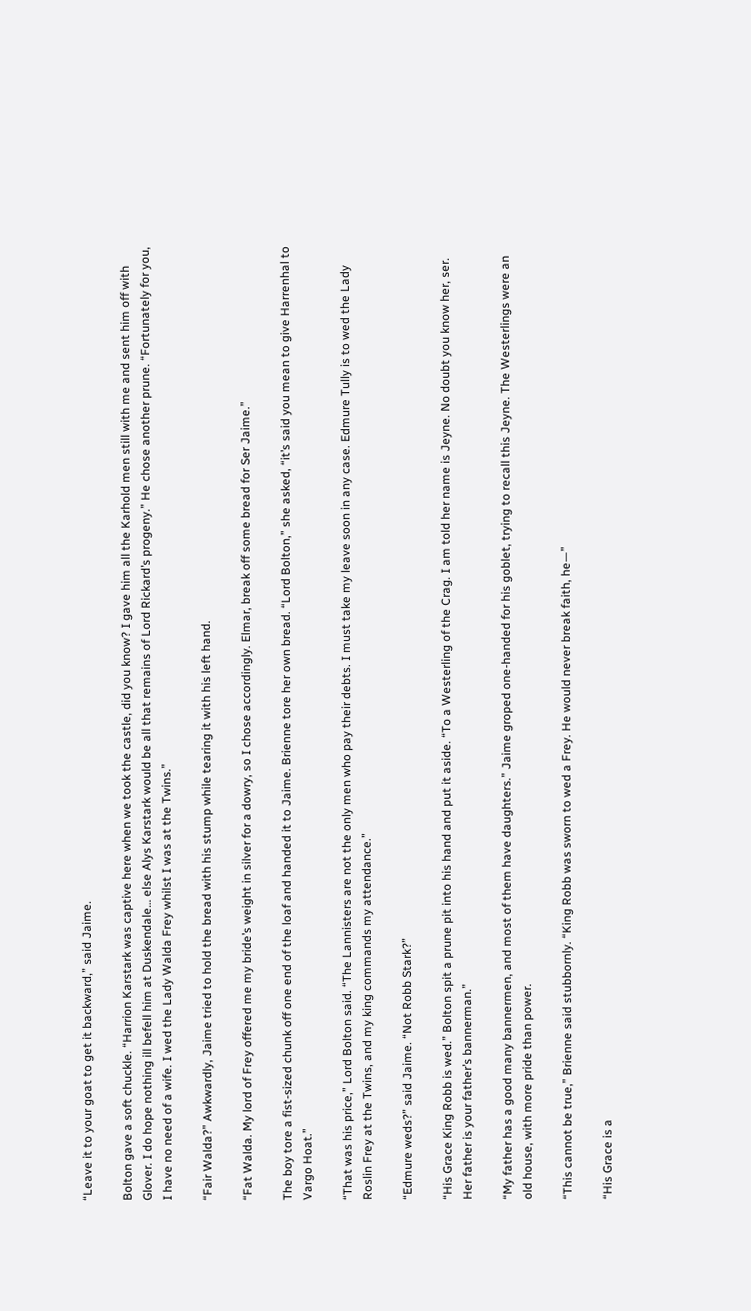“Leave it to your goat to get it backward,” said Jaime.

Bolton gave a soft chuckle. “Harrion Karstark was captive here when we took the castle, did you know? I gave him all the Karhold men still with me and sent him off with Glover. I do hope nothing ill befell him at Duskendale… else Alys Karstark would be all that remains of Lord Rickard’s progeny.” He chose another prune. “Fortunately for you, I have no need of a wife. I wed the Lady Walda Frey whilst I was at the Twins.”

“Fair Walda?” Awkwardly, Jaime tried to hold the bread with his stump while tearing it with his left hand.

“Fat Walda. My lord of Frey offered me my bride’s weight in silver for a dowry, so I chose accordingly. Elmar, break off some bread for Ser Jaime.”

The boy tore a fist-sized chunk off one end of the loaf and handed it to Jaime. Brienne tore her own bread. “Lord Bolton,” she asked, “it’s said you mean to give Harrenhal to Vargo Hoat.”

“That was his price,” Lord Bolton said. “The Lannisters are not the only men who pay their debts. I must take my leave soon in any case. Edmure Tully is to wed the Lady Roslin Frey at the Twins, and my king commands my attendance.”

“Edmure weds?” said Jaime. “Not Robb Stark?”

“His Grace King Robb is wed.” Bolton spit a prune pit into his hand and put it aside. “To a Westerling of the Crag. I am told her name is Jeyne. No doubt you know her, ser. Her father is your father’s bannerman.”

“My father has a good many bannermen, and most of them have daughters.” Jaime groped one-handed for his goblet, trying to recall this Jeyne. The Westerlings were an old house, with more pride than power.

“This cannot be true,” Brienne said stubbornly. “King Robb was sworn to wed a Frey. He would never break faith, he—”

“His Grace is a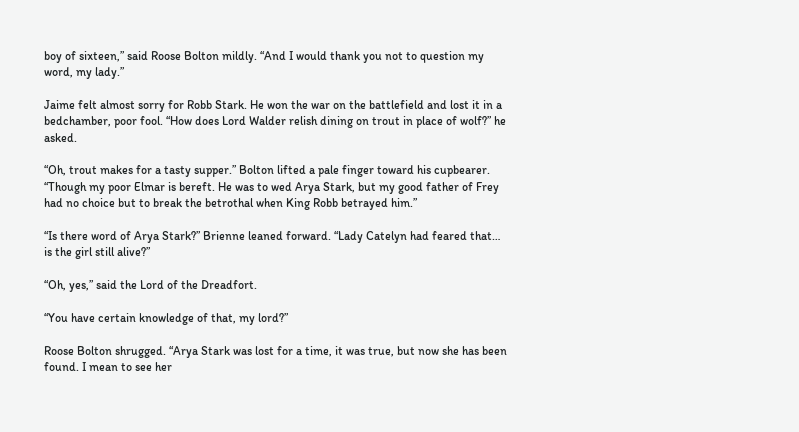boy of sixteen,” said Roose Bolton mildly. “And I would thank you not to question my word, my lady.”

Jaime felt almost sorry for Robb Stark. He won the war on the battlefield and lost it in a bedchamber, poor fool. “How does Lord Walder relish dining on trout in place of wolf?” he asked.

“Oh, trout makes for a tasty supper.” Bolton lifted a pale finger toward his cupbearer. “Though my poor Elmar is bereft. He was to wed Arya Stark, but my good father of Frey had no choice but to break the betrothal when King Robb betrayed him.”

“Is there word of Arya Stark?” Brienne leaned forward. “Lady Catelyn had feared that… is the girl still alive?”

“Oh, yes,” said the Lord of the Dreadfort.

“You have certain knowledge of that, my lord?”

Roose Bolton shrugged. “Arya Stark was lost for a time, it was true, but now she has been found. I mean to see her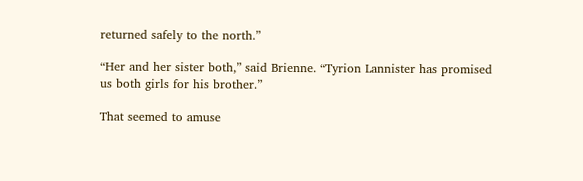returned safely to the north.”

“Her and her sister both,” said Brienne. “Tyrion Lannister has promised us both girls for his brother.”

That seemed to amuse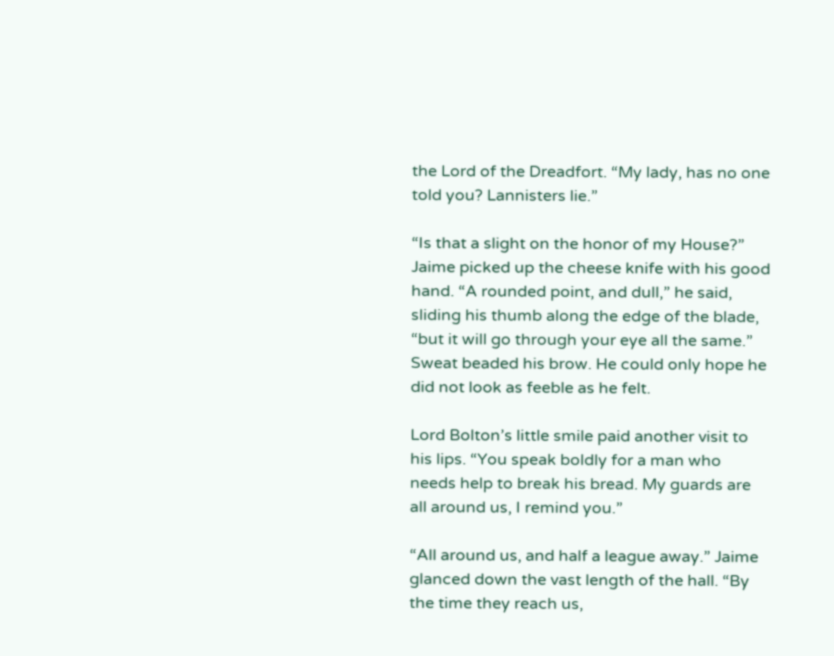the Lord of the Dreadfort. “My lady, has no one told you? Lannisters lie.”

“Is that a slight on the honor of my House?” Jaime picked up the cheese knife with his good hand. “A rounded point, and dull,” he said, sliding his thumb along the edge of the blade, “but it will go through your eye all the same.” Sweat beaded his brow. He could only hope he did not look as feeble as he felt.

Lord Bolton’s little smile paid another visit to his lips. “You speak boldly for a man who needs help to break his bread. My guards are all around us, I remind you.”

“All around us, and half a league away.” Jaime glanced down the vast length of the hall. “By the time they reach us,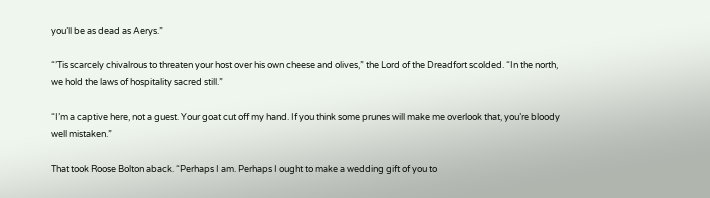you’ll be as dead as Aerys.”

“’Tis scarcely chivalrous to threaten your host over his own cheese and olives,” the Lord of the Dreadfort scolded. “In the north, we hold the laws of hospitality sacred still.”

“I’m a captive here, not a guest. Your goat cut off my hand. If you think some prunes will make me overlook that, you’re bloody well mistaken.”

That took Roose Bolton aback. “Perhaps I am. Perhaps I ought to make a wedding gift of you to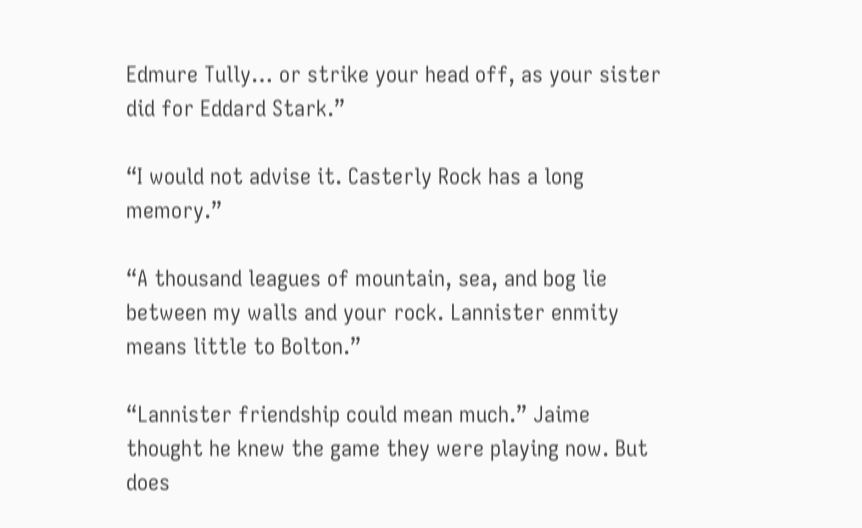Edmure Tully… or strike your head off, as your sister did for Eddard Stark.”

“I would not advise it. Casterly Rock has a long memory.”

“A thousand leagues of mountain, sea, and bog lie between my walls and your rock. Lannister enmity means little to Bolton.”

“Lannister friendship could mean much.” Jaime thought he knew the game they were playing now. But does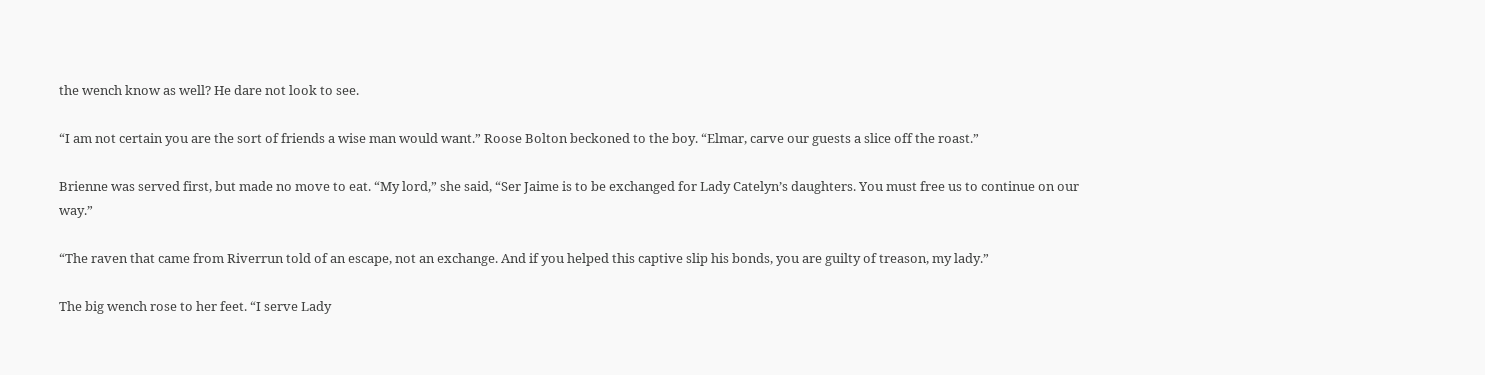the wench know as well? He dare not look to see.

“I am not certain you are the sort of friends a wise man would want.” Roose Bolton beckoned to the boy. “Elmar, carve our guests a slice off the roast.”

Brienne was served first, but made no move to eat. “My lord,” she said, “Ser Jaime is to be exchanged for Lady Catelyn’s daughters. You must free us to continue on our way.”

“The raven that came from Riverrun told of an escape, not an exchange. And if you helped this captive slip his bonds, you are guilty of treason, my lady.”

The big wench rose to her feet. “I serve Lady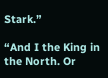Stark.”

“And I the King in the North. Or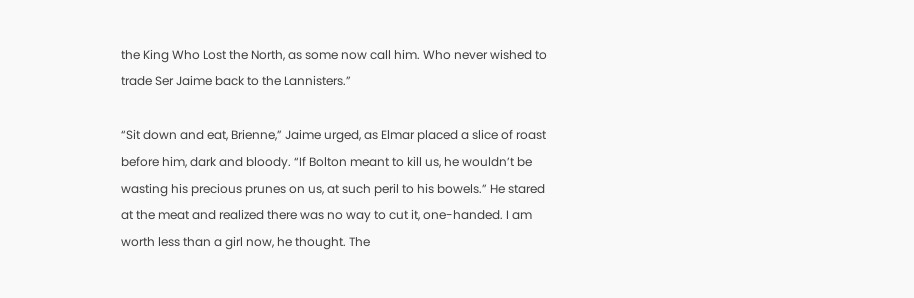the King Who Lost the North, as some now call him. Who never wished to trade Ser Jaime back to the Lannisters.”

“Sit down and eat, Brienne,” Jaime urged, as Elmar placed a slice of roast before him, dark and bloody. “If Bolton meant to kill us, he wouldn’t be wasting his precious prunes on us, at such peril to his bowels.” He stared at the meat and realized there was no way to cut it, one-handed. I am worth less than a girl now, he thought. The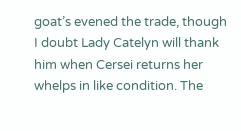goat’s evened the trade, though I doubt Lady Catelyn will thank him when Cersei returns her whelps in like condition. The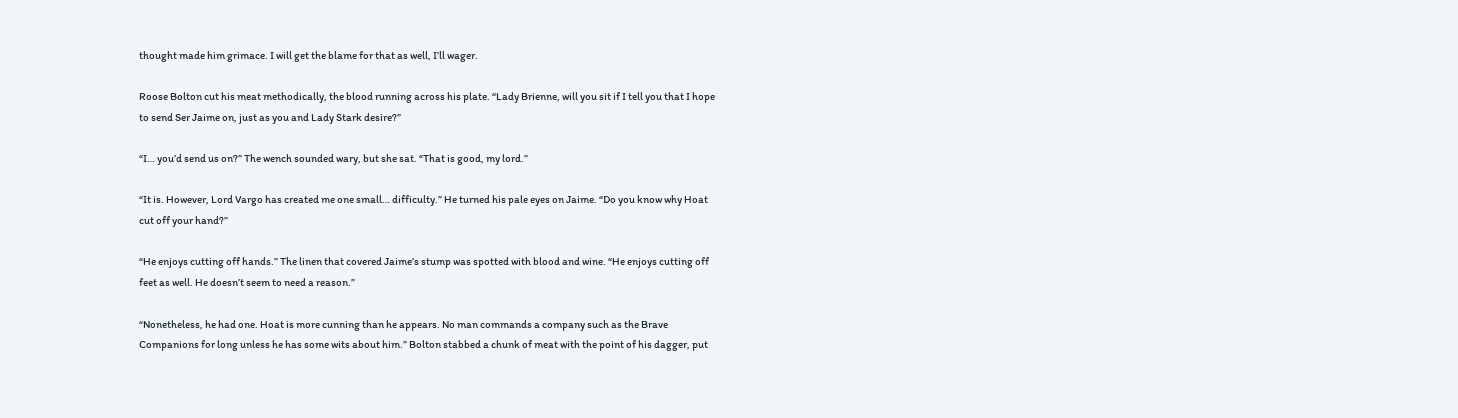thought made him grimace. I will get the blame for that as well, I’ll wager.

Roose Bolton cut his meat methodically, the blood running across his plate. “Lady Brienne, will you sit if I tell you that I hope to send Ser Jaime on, just as you and Lady Stark desire?”

“I… you’d send us on?” The wench sounded wary, but she sat. “That is good, my lord.”

“It is. However, Lord Vargo has created me one small… difficulty.” He turned his pale eyes on Jaime. “Do you know why Hoat cut off your hand?”

“He enjoys cutting off hands.” The linen that covered Jaime’s stump was spotted with blood and wine. “He enjoys cutting off feet as well. He doesn’t seem to need a reason.”

“Nonetheless, he had one. Hoat is more cunning than he appears. No man commands a company such as the Brave Companions for long unless he has some wits about him.” Bolton stabbed a chunk of meat with the point of his dagger, put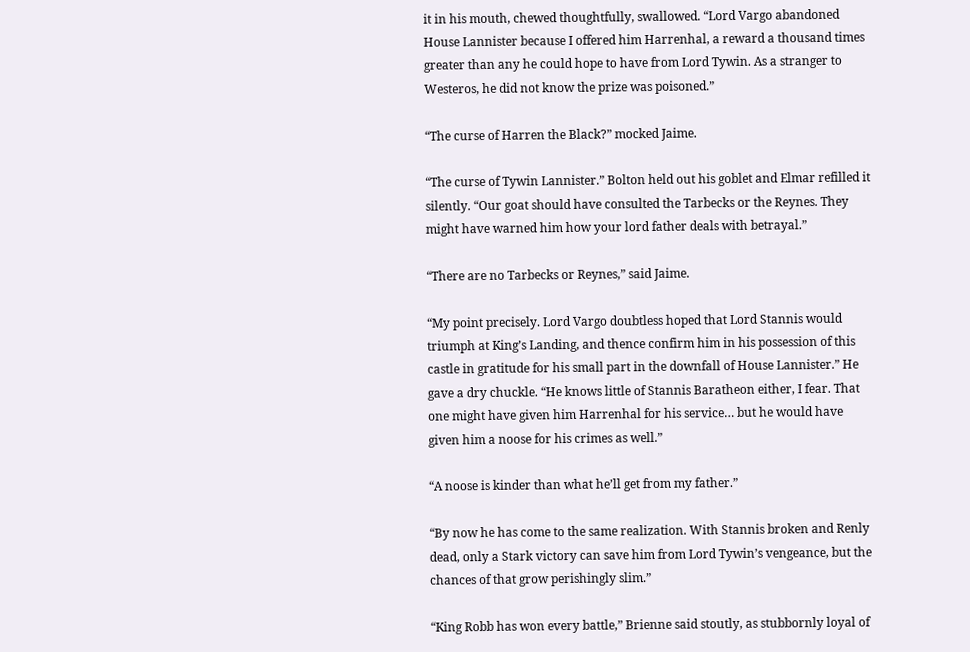it in his mouth, chewed thoughtfully, swallowed. “Lord Vargo abandoned House Lannister because I offered him Harrenhal, a reward a thousand times greater than any he could hope to have from Lord Tywin. As a stranger to Westeros, he did not know the prize was poisoned.”

“The curse of Harren the Black?” mocked Jaime.

“The curse of Tywin Lannister.” Bolton held out his goblet and Elmar refilled it silently. “Our goat should have consulted the Tarbecks or the Reynes. They might have warned him how your lord father deals with betrayal.”

“There are no Tarbecks or Reynes,” said Jaime.

“My point precisely. Lord Vargo doubtless hoped that Lord Stannis would triumph at King’s Landing, and thence confirm him in his possession of this castle in gratitude for his small part in the downfall of House Lannister.” He gave a dry chuckle. “He knows little of Stannis Baratheon either, I fear. That one might have given him Harrenhal for his service… but he would have given him a noose for his crimes as well.”

“A noose is kinder than what he’ll get from my father.”

“By now he has come to the same realization. With Stannis broken and Renly dead, only a Stark victory can save him from Lord Tywin’s vengeance, but the chances of that grow perishingly slim.”

“King Robb has won every battle,” Brienne said stoutly, as stubbornly loyal of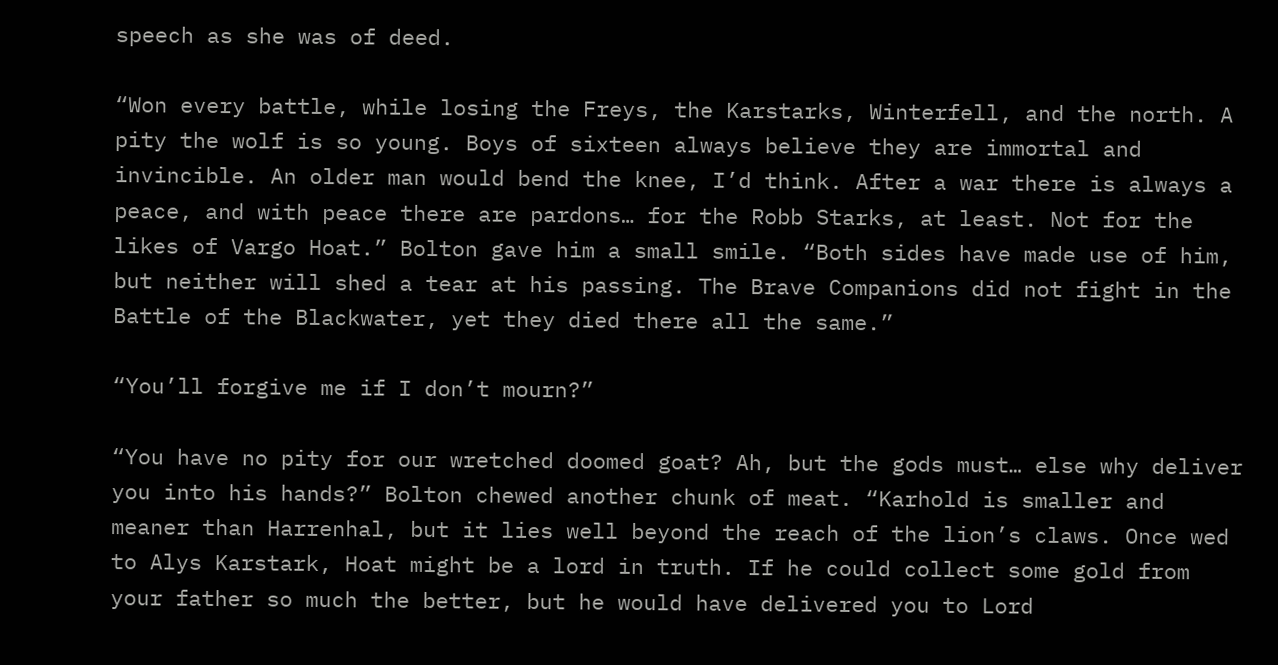speech as she was of deed.

“Won every battle, while losing the Freys, the Karstarks, Winterfell, and the north. A pity the wolf is so young. Boys of sixteen always believe they are immortal and invincible. An older man would bend the knee, I’d think. After a war there is always a peace, and with peace there are pardons… for the Robb Starks, at least. Not for the likes of Vargo Hoat.” Bolton gave him a small smile. “Both sides have made use of him, but neither will shed a tear at his passing. The Brave Companions did not fight in the Battle of the Blackwater, yet they died there all the same.”

“You’ll forgive me if I don’t mourn?”

“You have no pity for our wretched doomed goat? Ah, but the gods must… else why deliver you into his hands?” Bolton chewed another chunk of meat. “Karhold is smaller and meaner than Harrenhal, but it lies well beyond the reach of the lion’s claws. Once wed to Alys Karstark, Hoat might be a lord in truth. If he could collect some gold from your father so much the better, but he would have delivered you to Lord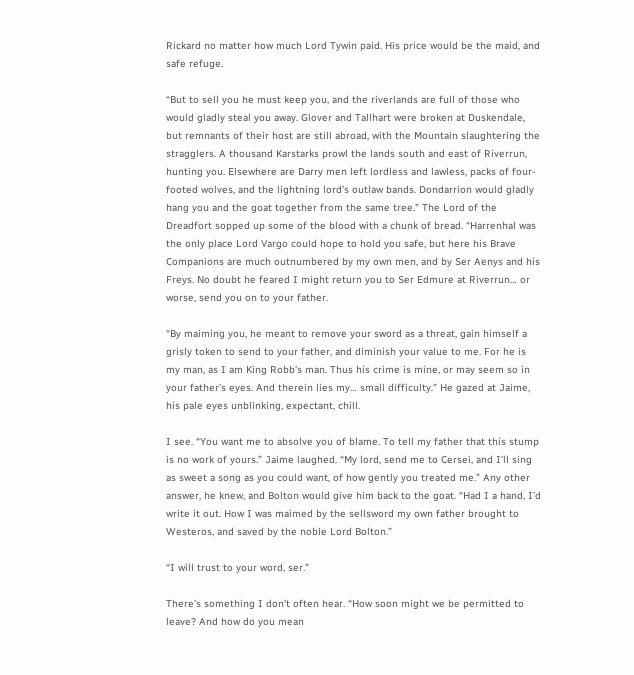Rickard no matter how much Lord Tywin paid. His price would be the maid, and safe refuge.

“But to sell you he must keep you, and the riverlands are full of those who would gladly steal you away. Glover and Tallhart were broken at Duskendale, but remnants of their host are still abroad, with the Mountain slaughtering the stragglers. A thousand Karstarks prowl the lands south and east of Riverrun, hunting you. Elsewhere are Darry men left lordless and lawless, packs of four-footed wolves, and the lightning lord’s outlaw bands. Dondarrion would gladly hang you and the goat together from the same tree.” The Lord of the Dreadfort sopped up some of the blood with a chunk of bread. “Harrenhal was the only place Lord Vargo could hope to hold you safe, but here his Brave Companions are much outnumbered by my own men, and by Ser Aenys and his Freys. No doubt he feared I might return you to Ser Edmure at Riverrun… or worse, send you on to your father.

“By maiming you, he meant to remove your sword as a threat, gain himself a grisly token to send to your father, and diminish your value to me. For he is my man, as I am King Robb’s man. Thus his crime is mine, or may seem so in your father’s eyes. And therein lies my… small difficulty.” He gazed at Jaime, his pale eyes unblinking, expectant, chill.

I see. “You want me to absolve you of blame. To tell my father that this stump is no work of yours.” Jaime laughed. “My lord, send me to Cersei, and I’ll sing as sweet a song as you could want, of how gently you treated me.” Any other answer, he knew, and Bolton would give him back to the goat. “Had I a hand, I’d write it out. How I was maimed by the sellsword my own father brought to Westeros, and saved by the noble Lord Bolton.”

“I will trust to your word, ser.”

There’s something I don’t often hear. “How soon might we be permitted to leave? And how do you mean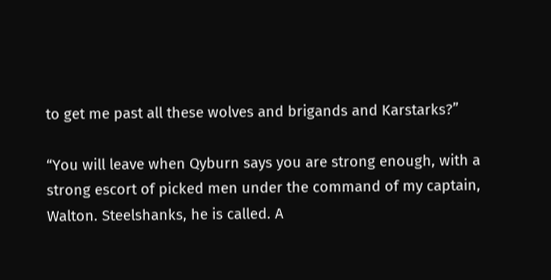to get me past all these wolves and brigands and Karstarks?”

“You will leave when Qyburn says you are strong enough, with a strong escort of picked men under the command of my captain, Walton. Steelshanks, he is called. A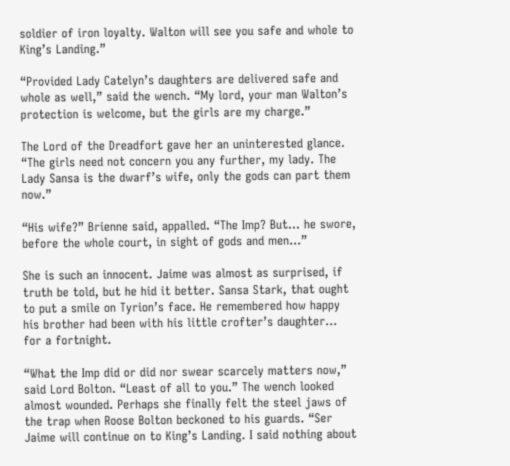soldier of iron loyalty. Walton will see you safe and whole to King’s Landing.”

“Provided Lady Catelyn’s daughters are delivered safe and whole as well,” said the wench. “My lord, your man Walton’s protection is welcome, but the girls are my charge.”

The Lord of the Dreadfort gave her an uninterested glance. “The girls need not concern you any further, my lady. The Lady Sansa is the dwarf’s wife, only the gods can part them now.”

“His wife?” Brienne said, appalled. “The Imp? But… he swore, before the whole court, in sight of gods and men…”

She is such an innocent. Jaime was almost as surprised, if truth be told, but he hid it better. Sansa Stark, that ought to put a smile on Tyrion’s face. He remembered how happy his brother had been with his little crofter’s daughter… for a fortnight.

“What the Imp did or did nor swear scarcely matters now,” said Lord Bolton. “Least of all to you.” The wench looked almost wounded. Perhaps she finally felt the steel jaws of the trap when Roose Bolton beckoned to his guards. “Ser Jaime will continue on to King’s Landing. I said nothing about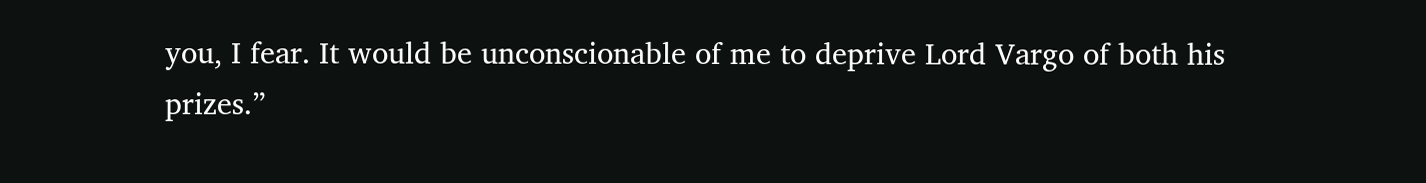you, I fear. It would be unconscionable of me to deprive Lord Vargo of both his prizes.”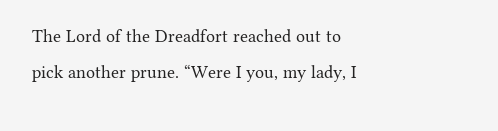The Lord of the Dreadfort reached out to pick another prune. “Were I you, my lady, I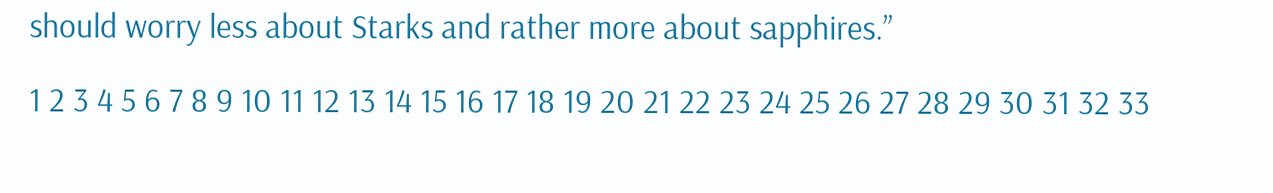should worry less about Starks and rather more about sapphires.”

1 2 3 4 5 6 7 8 9 10 11 12 13 14 15 16 17 18 19 20 21 22 23 24 25 26 27 28 29 30 31 32 33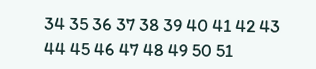34 35 36 37 38 39 40 41 42 43 44 45 46 47 48 49 50 51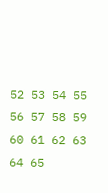52 53 54 55 56 57 58 59 60 61 62 63 64 65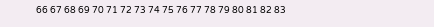66 67 68 69 70 71 72 73 74 75 76 77 78 79 80 81 82 83